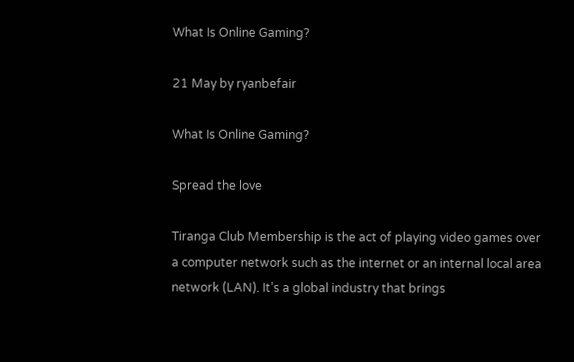What Is Online Gaming?

21 May by ryanbefair

What Is Online Gaming?

Spread the love

Tiranga Club Membership is the act of playing video games over a computer network such as the internet or an internal local area network (LAN). It’s a global industry that brings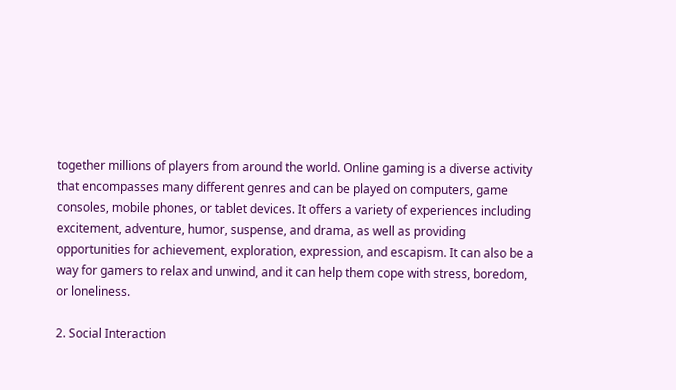together millions of players from around the world. Online gaming is a diverse activity that encompasses many different genres and can be played on computers, game consoles, mobile phones, or tablet devices. It offers a variety of experiences including excitement, adventure, humor, suspense, and drama, as well as providing opportunities for achievement, exploration, expression, and escapism. It can also be a way for gamers to relax and unwind, and it can help them cope with stress, boredom, or loneliness.

2. Social Interaction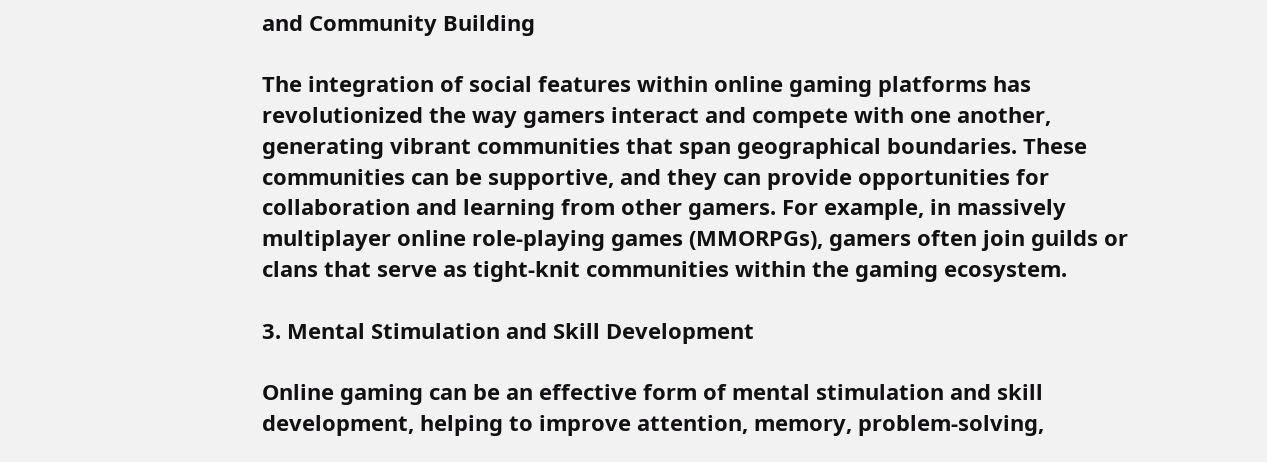and Community Building

The integration of social features within online gaming platforms has revolutionized the way gamers interact and compete with one another, generating vibrant communities that span geographical boundaries. These communities can be supportive, and they can provide opportunities for collaboration and learning from other gamers. For example, in massively multiplayer online role-playing games (MMORPGs), gamers often join guilds or clans that serve as tight-knit communities within the gaming ecosystem.

3. Mental Stimulation and Skill Development

Online gaming can be an effective form of mental stimulation and skill development, helping to improve attention, memory, problem-solving,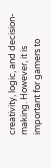creativity, logic, and decision-making. However, it is important for gamers to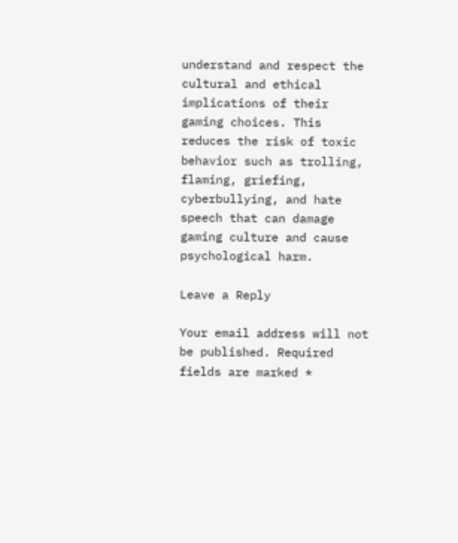understand and respect the cultural and ethical implications of their gaming choices. This reduces the risk of toxic behavior such as trolling, flaming, griefing, cyberbullying, and hate speech that can damage gaming culture and cause psychological harm.

Leave a Reply

Your email address will not be published. Required fields are marked *